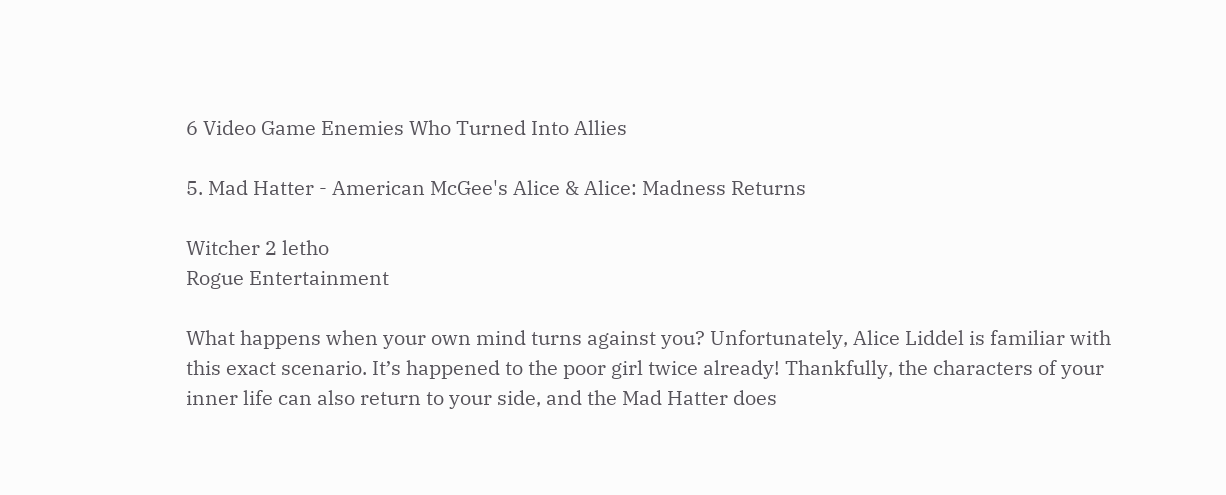6 Video Game Enemies Who Turned Into Allies

5. Mad Hatter - American McGee's Alice & Alice: Madness Returns

Witcher 2 letho
Rogue Entertainment

What happens when your own mind turns against you? Unfortunately, Alice Liddel is familiar with this exact scenario. It’s happened to the poor girl twice already! Thankfully, the characters of your inner life can also return to your side, and the Mad Hatter does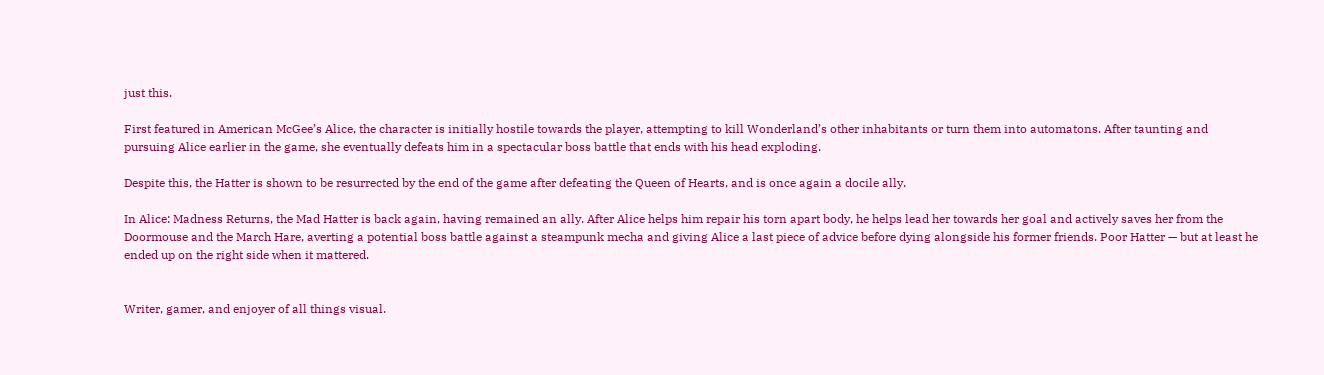just this.

First featured in American McGee’s Alice, the character is initially hostile towards the player, attempting to kill Wonderland’s other inhabitants or turn them into automatons. After taunting and pursuing Alice earlier in the game, she eventually defeats him in a spectacular boss battle that ends with his head exploding.

Despite this, the Hatter is shown to be resurrected by the end of the game after defeating the Queen of Hearts, and is once again a docile ally.

In Alice: Madness Returns, the Mad Hatter is back again, having remained an ally. After Alice helps him repair his torn apart body, he helps lead her towards her goal and actively saves her from the Doormouse and the March Hare, averting a potential boss battle against a steampunk mecha and giving Alice a last piece of advice before dying alongside his former friends. Poor Hatter — but at least he ended up on the right side when it mattered.


Writer, gamer, and enjoyer of all things visual.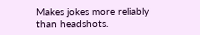Makes jokes more reliably than headshots.